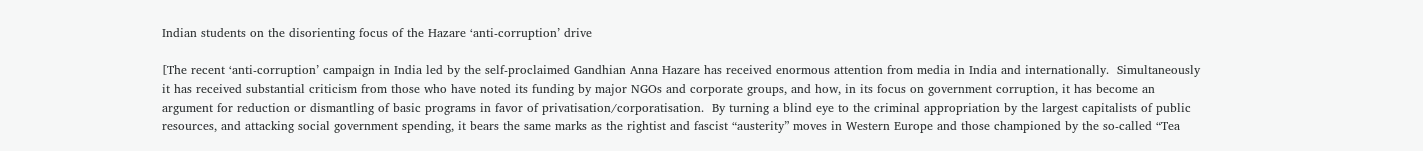Indian students on the disorienting focus of the Hazare ‘anti-corruption’ drive

[The recent ‘anti-corruption’ campaign in India led by the self-proclaimed Gandhian Anna Hazare has received enormous attention from media in India and internationally.  Simultaneously it has received substantial criticism from those who have noted its funding by major NGOs and corporate groups, and how, in its focus on government corruption, it has become an argument for reduction or dismantling of basic programs in favor of privatisation/corporatisation.  By turning a blind eye to the criminal appropriation by the largest capitalists of public resources, and attacking social government spending, it bears the same marks as the rightist and fascist “austerity” moves in Western Europe and those championed by the so-called “Tea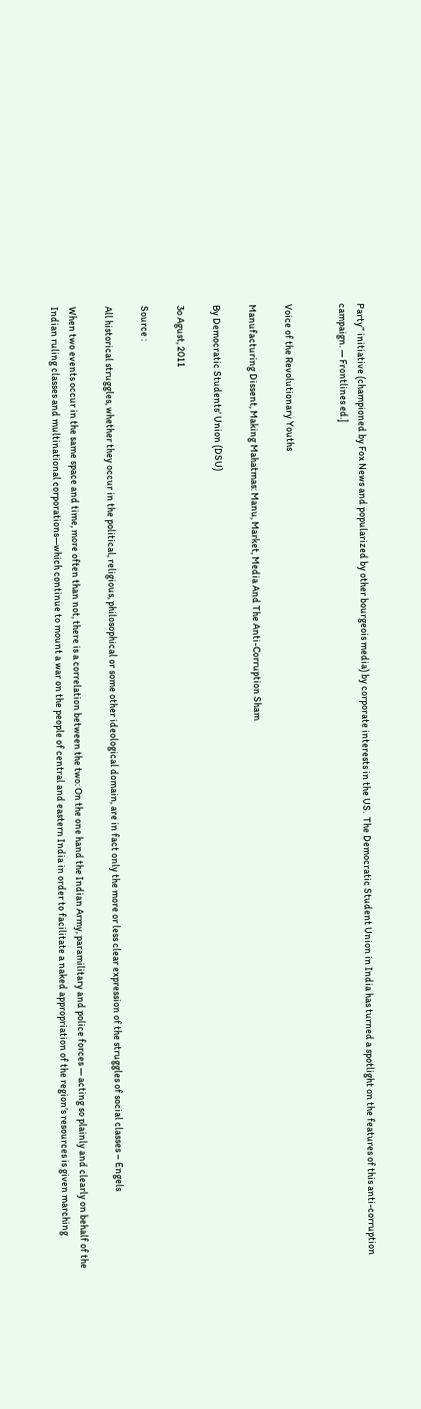Party” initiative (championed by Fox News and popularized by other bourgeois media) by corporate interests in the US.  The Democratic Student Union in India has turned a spotlight on the features of this anti-corruption campaign. — Frontlines ed.]


Voice of the Revolutionary Youths

Manufacturing Dissent, Making Mahatmas: Manu, Market, Media And The Anti-Corruption Sham

By Democratic Students’ Union (DSU)

3o Agust, 2011

Source :

All historical struggles, whether they occur in the political, religious, philosophical or some other ideological domain, are in fact only the more or less clear expression of the struggles of social classes – Engels

When two events occur in the same space and time, more often than not, there is a correlation between the two: On the one hand the Indian Army, paramilitary and police forces — acting so plainly and clearly on behalf of the Indian ruling classes and multinational corporations—which continue to mount a war on the people of central and eastern India in order to facilitate a naked appropriation of the region’s resources is given marching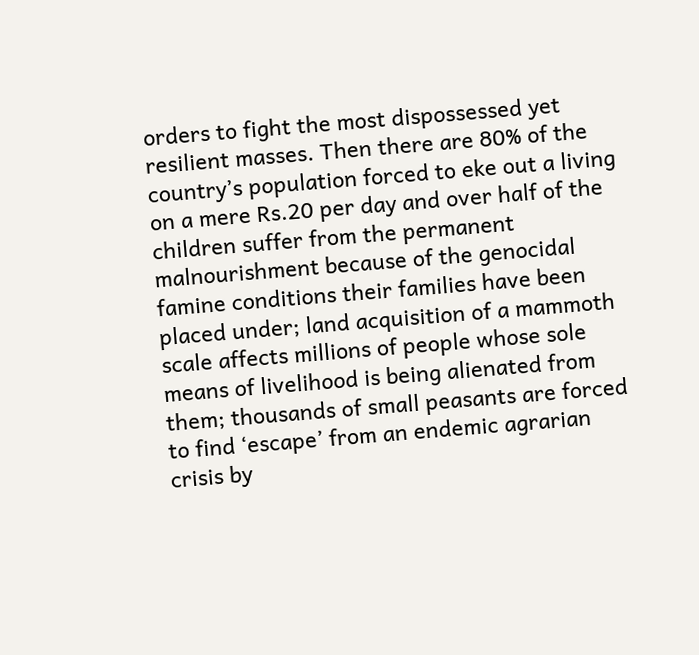orders to fight the most dispossessed yet resilient masses. Then there are 80% of the country’s population forced to eke out a living on a mere Rs.20 per day and over half of the children suffer from the permanent malnourishment because of the genocidal famine conditions their families have been placed under; land acquisition of a mammoth scale affects millions of people whose sole means of livelihood is being alienated from them; thousands of small peasants are forced to find ‘escape’ from an endemic agrarian crisis by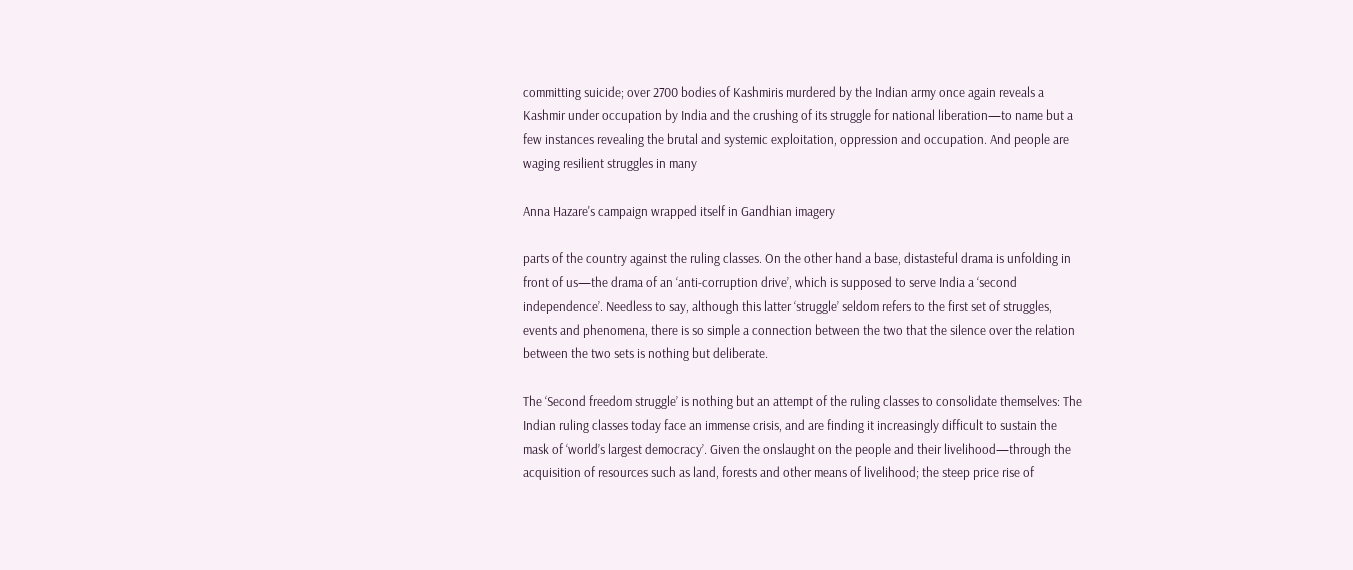committing suicide; over 2700 bodies of Kashmiris murdered by the Indian army once again reveals a Kashmir under occupation by India and the crushing of its struggle for national liberation—to name but a few instances revealing the brutal and systemic exploitation, oppression and occupation. And people are waging resilient struggles in many

Anna Hazare's campaign wrapped itself in Gandhian imagery

parts of the country against the ruling classes. On the other hand a base, distasteful drama is unfolding in front of us—the drama of an ‘anti-corruption drive’, which is supposed to serve India a ‘second independence’. Needless to say, although this latter ‘struggle’ seldom refers to the first set of struggles, events and phenomena, there is so simple a connection between the two that the silence over the relation between the two sets is nothing but deliberate.

The ‘Second freedom struggle’ is nothing but an attempt of the ruling classes to consolidate themselves: The Indian ruling classes today face an immense crisis, and are finding it increasingly difficult to sustain the mask of ‘world’s largest democracy’. Given the onslaught on the people and their livelihood—through the acquisition of resources such as land, forests and other means of livelihood; the steep price rise of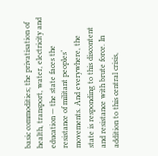basic commodities; the privatisation of health, transport, water, electricity and education — the state faces the resistance of militant peoples’ movements. And everywhere, the state is responding to this discontent and resistance with brute force. In addition to this central crisis,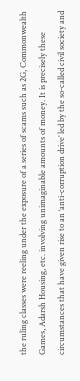the ruling classes were reeling under the exposure of a series of scams such as 2G, Commonwealth Games, Adarsh Housing, etc. involving unimaginable amounts of money. It is precisely these circumstances that have given rise to an ‘anti-corruption drive’ led by the so-called civil society and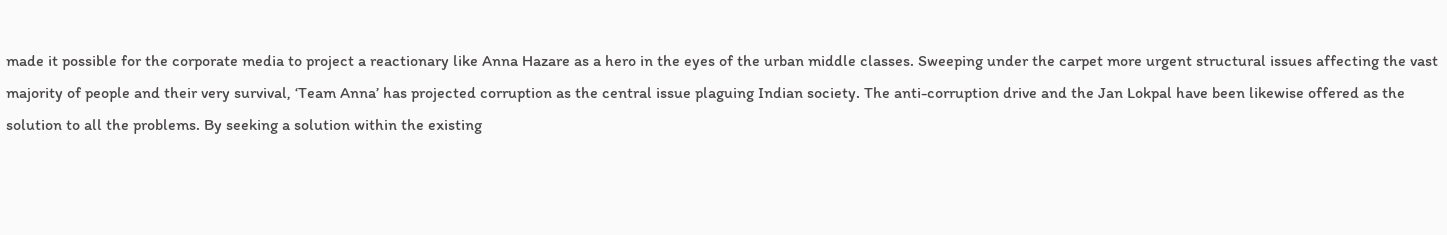made it possible for the corporate media to project a reactionary like Anna Hazare as a hero in the eyes of the urban middle classes. Sweeping under the carpet more urgent structural issues affecting the vast majority of people and their very survival, ‘Team Anna’ has projected corruption as the central issue plaguing Indian society. The anti-corruption drive and the Jan Lokpal have been likewise offered as the solution to all the problems. By seeking a solution within the existing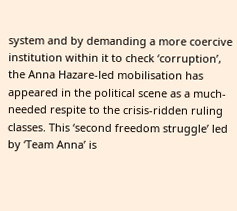system and by demanding a more coercive institution within it to check ‘corruption’, the Anna Hazare-led mobilisation has appeared in the political scene as a much-needed respite to the crisis-ridden ruling classes. This ‘second freedom struggle’ led by ‘Team Anna’ is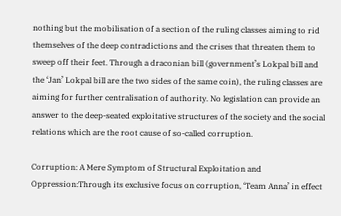nothing but the mobilisation of a section of the ruling classes aiming to rid themselves of the deep contradictions and the crises that threaten them to sweep off their feet. Through a draconian bill (government’s Lokpal bill and the ‘Jan’ Lokpal bill are the two sides of the same coin), the ruling classes are aiming for further centralisation of authority. No legislation can provide an answer to the deep-seated exploitative structures of the society and the social relations which are the root cause of so-called corruption.

Corruption: A Mere Symptom of Structural Exploitation and Oppression:Through its exclusive focus on corruption, ‘Team Anna’ in effect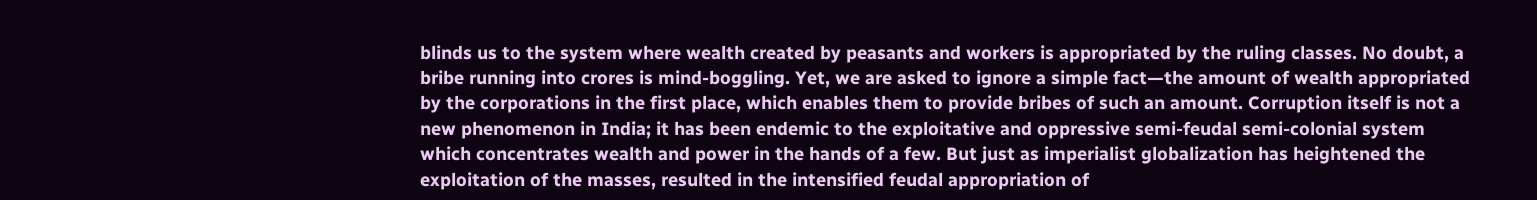blinds us to the system where wealth created by peasants and workers is appropriated by the ruling classes. No doubt, a bribe running into crores is mind-boggling. Yet, we are asked to ignore a simple fact—the amount of wealth appropriated by the corporations in the first place, which enables them to provide bribes of such an amount. Corruption itself is not a new phenomenon in India; it has been endemic to the exploitative and oppressive semi-feudal semi-colonial system which concentrates wealth and power in the hands of a few. But just as imperialist globalization has heightened the exploitation of the masses, resulted in the intensified feudal appropriation of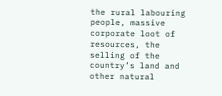the rural labouring people, massive corporate loot of resources, the selling of the country’s land and other natural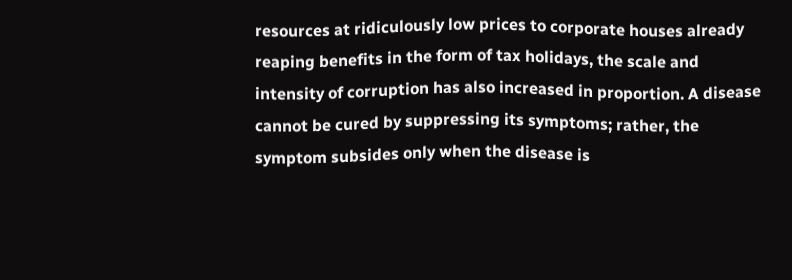resources at ridiculously low prices to corporate houses already reaping benefits in the form of tax holidays, the scale and intensity of corruption has also increased in proportion. A disease cannot be cured by suppressing its symptoms; rather, the symptom subsides only when the disease is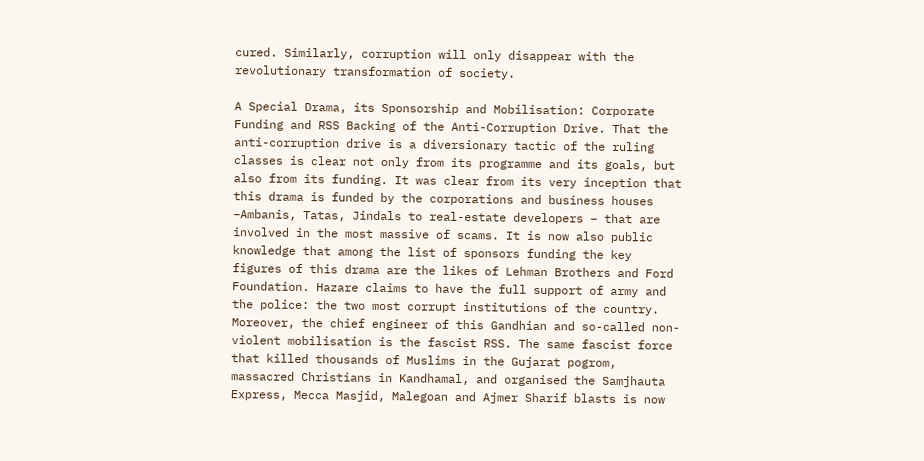cured. Similarly, corruption will only disappear with the revolutionary transformation of society.

A Special Drama, its Sponsorship and Mobilisation: Corporate Funding and RSS Backing of the Anti-Corruption Drive. That the anti-corruption drive is a diversionary tactic of the ruling classes is clear not only from its programme and its goals, but also from its funding. It was clear from its very inception that this drama is funded by the corporations and business houses –Ambanis, Tatas, Jindals to real-estate developers – that are involved in the most massive of scams. It is now also public knowledge that among the list of sponsors funding the key figures of this drama are the likes of Lehman Brothers and Ford Foundation. Hazare claims to have the full support of army and the police: the two most corrupt institutions of the country. Moreover, the chief engineer of this Gandhian and so-called non-violent mobilisation is the fascist RSS. The same fascist force that killed thousands of Muslims in the Gujarat pogrom, massacred Christians in Kandhamal, and organised the Samjhauta Express, Mecca Masjid, Malegoan and Ajmer Sharif blasts is now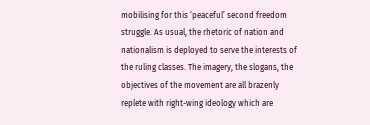mobilising for this ‘peaceful’ second freedom struggle. As usual, the rhetoric of nation and nationalism is deployed to serve the interests of the ruling classes. The imagery, the slogans, the objectives of the movement are all brazenly replete with right-wing ideology which are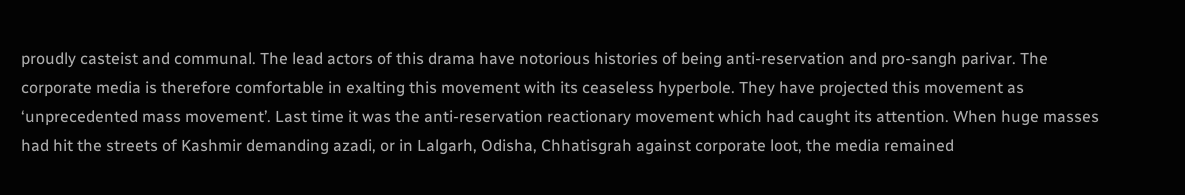proudly casteist and communal. The lead actors of this drama have notorious histories of being anti-reservation and pro-sangh parivar. The corporate media is therefore comfortable in exalting this movement with its ceaseless hyperbole. They have projected this movement as ‘unprecedented mass movement’. Last time it was the anti-reservation reactionary movement which had caught its attention. When huge masses had hit the streets of Kashmir demanding azadi, or in Lalgarh, Odisha, Chhatisgrah against corporate loot, the media remained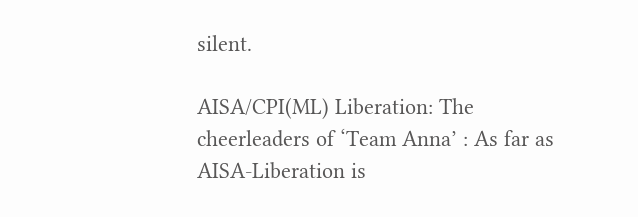silent.

AISA/CPI(ML) Liberation: The cheerleaders of ‘Team Anna’ : As far as AISA-Liberation is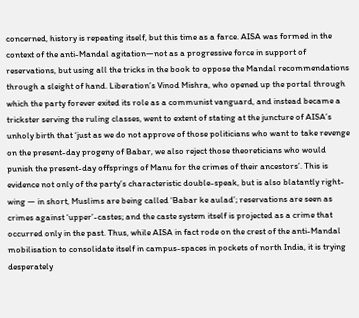concerned, history is repeating itself, but this time as a farce. AISA was formed in the context of the anti-Mandal agitation—not as a progressive force in support of reservations, but using all the tricks in the book to oppose the Mandal recommendations through a sleight of hand. Liberation’s Vinod Mishra, who opened up the portal through which the party forever exited its role as a communist vanguard, and instead became a trickster serving the ruling classes, went to extent of stating at the juncture of AISA’s unholy birth that ‘just as we do not approve of those politicians who want to take revenge on the present-day progeny of Babar, we also reject those theoreticians who would punish the present-day offsprings of Manu for the crimes of their ancestors’. This is evidence not only of the party’s characteristic double-speak, but is also blatantly right-wing — in short, Muslims are being called ‘Babar ke aulad’; reservations are seen as crimes against ‘upper’-castes; and the caste system itself is projected as a crime that occurred only in the past. Thus, while AISA in fact rode on the crest of the anti-Mandal mobilisation to consolidate itself in campus-spaces in pockets of north India, it is trying desperately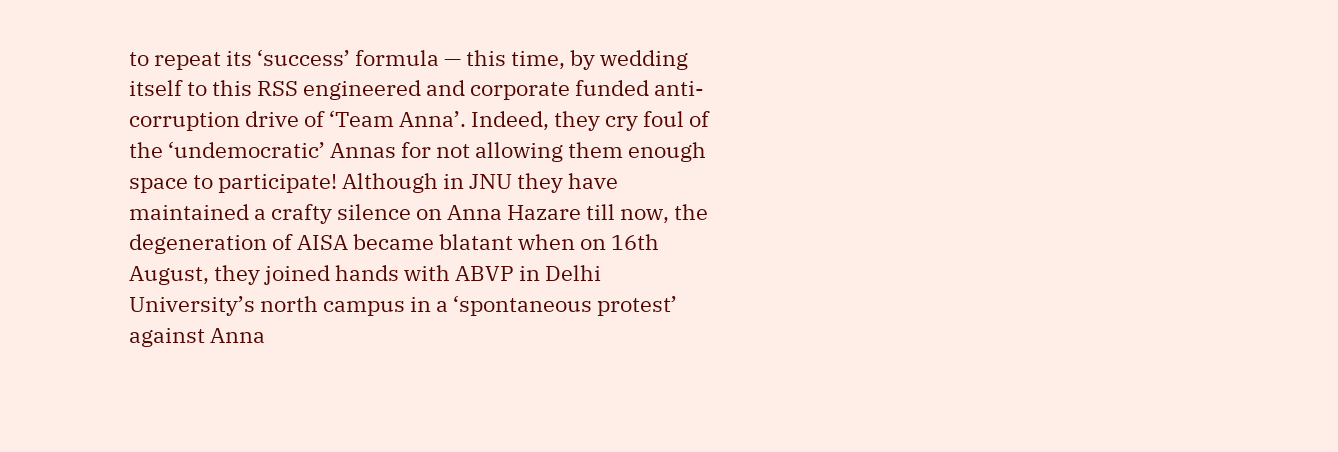to repeat its ‘success’ formula — this time, by wedding itself to this RSS engineered and corporate funded anti-corruption drive of ‘Team Anna’. Indeed, they cry foul of the ‘undemocratic’ Annas for not allowing them enough space to participate! Although in JNU they have maintained a crafty silence on Anna Hazare till now, the degeneration of AISA became blatant when on 16th August, they joined hands with ABVP in Delhi University’s north campus in a ‘spontaneous protest’ against Anna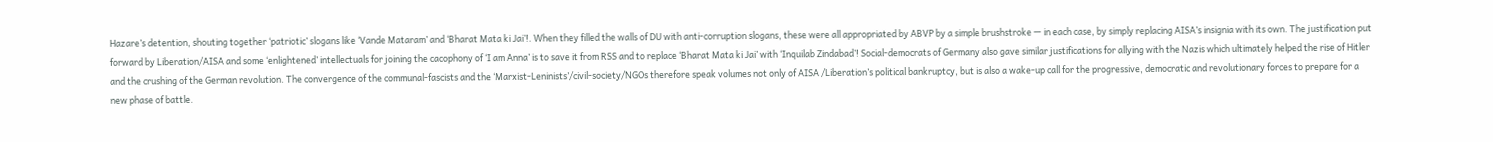Hazare’s detention, shouting together ‘patriotic’ slogans like ‘Vande Mataram’ and ‘Bharat Mata ki Jai’!. When they filled the walls of DU with anti-corruption slogans, these were all appropriated by ABVP by a simple brushstroke — in each case, by simply replacing AISA’s insignia with its own. The justification put forward by Liberation/AISA and some ‘enlightened’ intellectuals for joining the cacophony of ‘I am Anna’ is to save it from RSS and to replace ‘Bharat Mata ki Jai’ with ‘Inquilab Zindabad’! Social-democrats of Germany also gave similar justifications for allying with the Nazis which ultimately helped the rise of Hitler and the crushing of the German revolution. The convergence of the communal-fascists and the ‘Marxist-Leninists’/civil-society/NGOs therefore speak volumes not only of AISA /Liberation’s political bankruptcy, but is also a wake-up call for the progressive, democratic and revolutionary forces to prepare for a new phase of battle.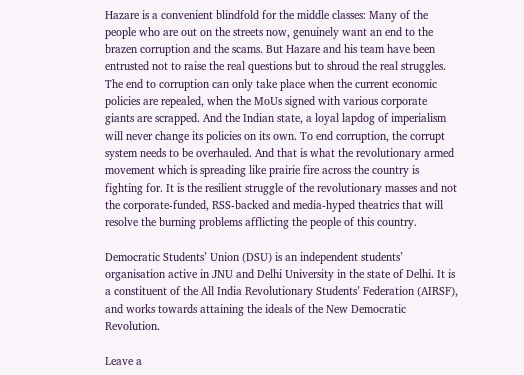Hazare is a convenient blindfold for the middle classes: Many of the people who are out on the streets now, genuinely want an end to the brazen corruption and the scams. But Hazare and his team have been entrusted not to raise the real questions but to shroud the real struggles. The end to corruption can only take place when the current economic policies are repealed, when the MoUs signed with various corporate giants are scrapped. And the Indian state, a loyal lapdog of imperialism will never change its policies on its own. To end corruption, the corrupt system needs to be overhauled. And that is what the revolutionary armed movement which is spreading like prairie fire across the country is fighting for. It is the resilient struggle of the revolutionary masses and not the corporate-funded, RSS-backed and media-hyped theatrics that will resolve the burning problems afflicting the people of this country.

Democratic Students’ Union (DSU) is an independent students’ organisation active in JNU and Delhi University in the state of Delhi. It is a constituent of the All India Revolutionary Students’ Federation (AIRSF), and works towards attaining the ideals of the New Democratic Revolution.

Leave a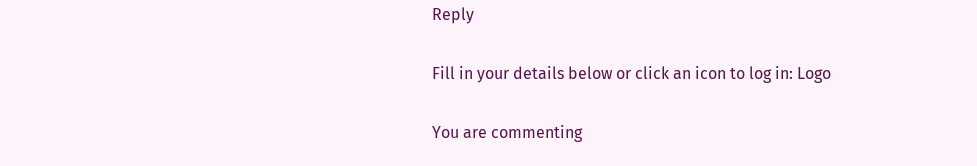Reply

Fill in your details below or click an icon to log in: Logo

You are commenting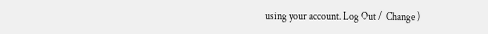using your account. Log Out /  Change )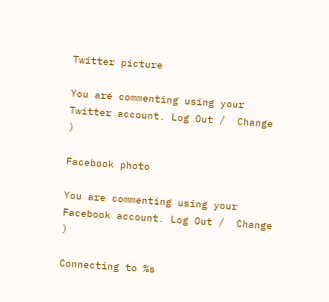Twitter picture

You are commenting using your Twitter account. Log Out /  Change )

Facebook photo

You are commenting using your Facebook account. Log Out /  Change )

Connecting to %s